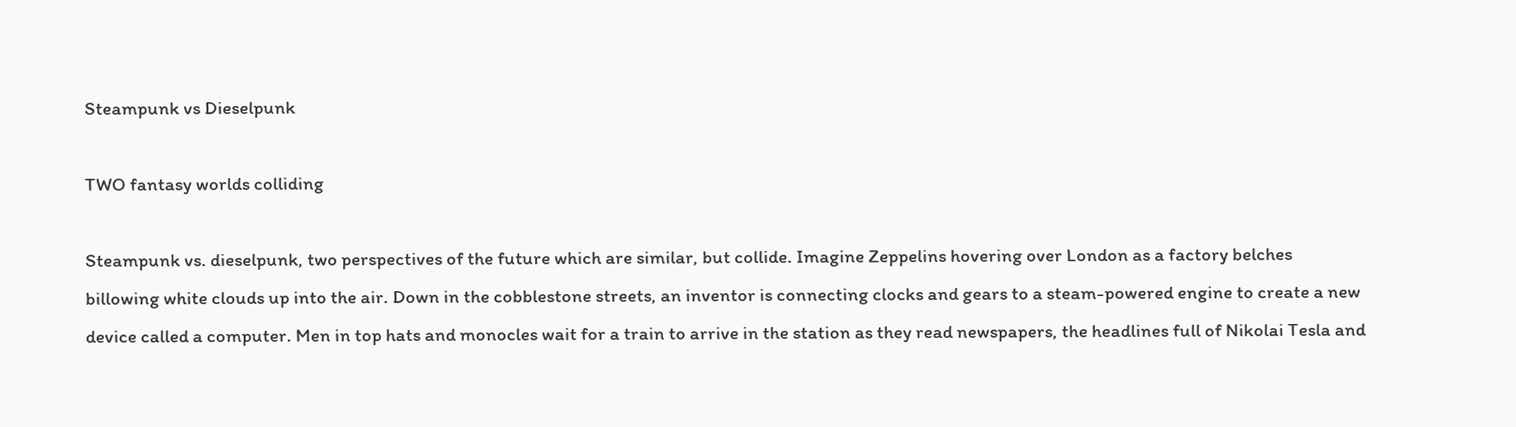Steampunk vs Dieselpunk

TWO fantasy worlds colliding

Steampunk vs. dieselpunk, two perspectives of the future which are similar, but collide. Imagine Zeppelins hovering over London as a factory belches billowing white clouds up into the air. Down in the cobblestone streets, an inventor is connecting clocks and gears to a steam-powered engine to create a new device called a computer. Men in top hats and monocles wait for a train to arrive in the station as they read newspapers, the headlines full of Nikolai Tesla and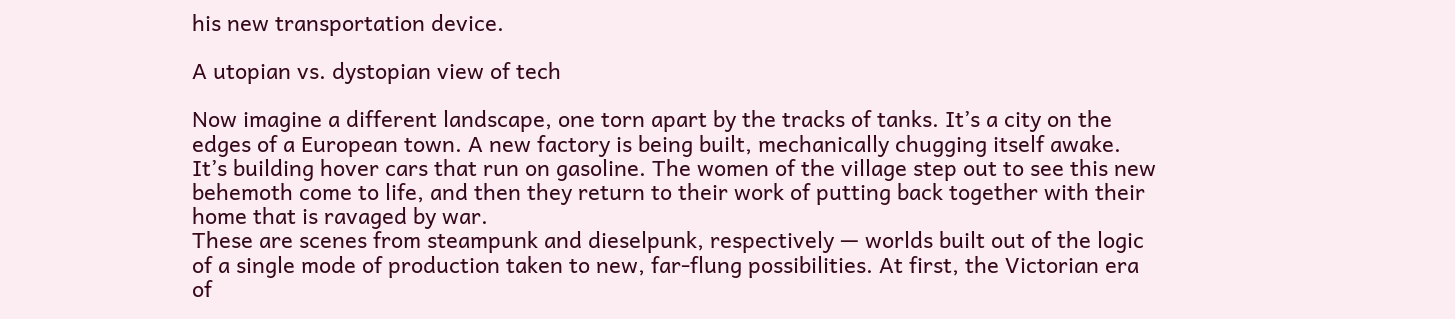his new transportation device.

A utopian vs. dystopian view of tech

Now imagine a different landscape, one torn apart by the tracks of tanks. It’s a city on the edges of a European town. A new factory is being built, mechanically chugging itself awake. It’s building hover cars that run on gasoline. The women of the village step out to see this new behemoth come to life, and then they return to their work of putting back together with their home that is ravaged by war.
These are scenes from steampunk and dieselpunk, respectively — worlds built out of the logic of a single mode of production taken to new, far-flung possibilities. At first, the Victorian era of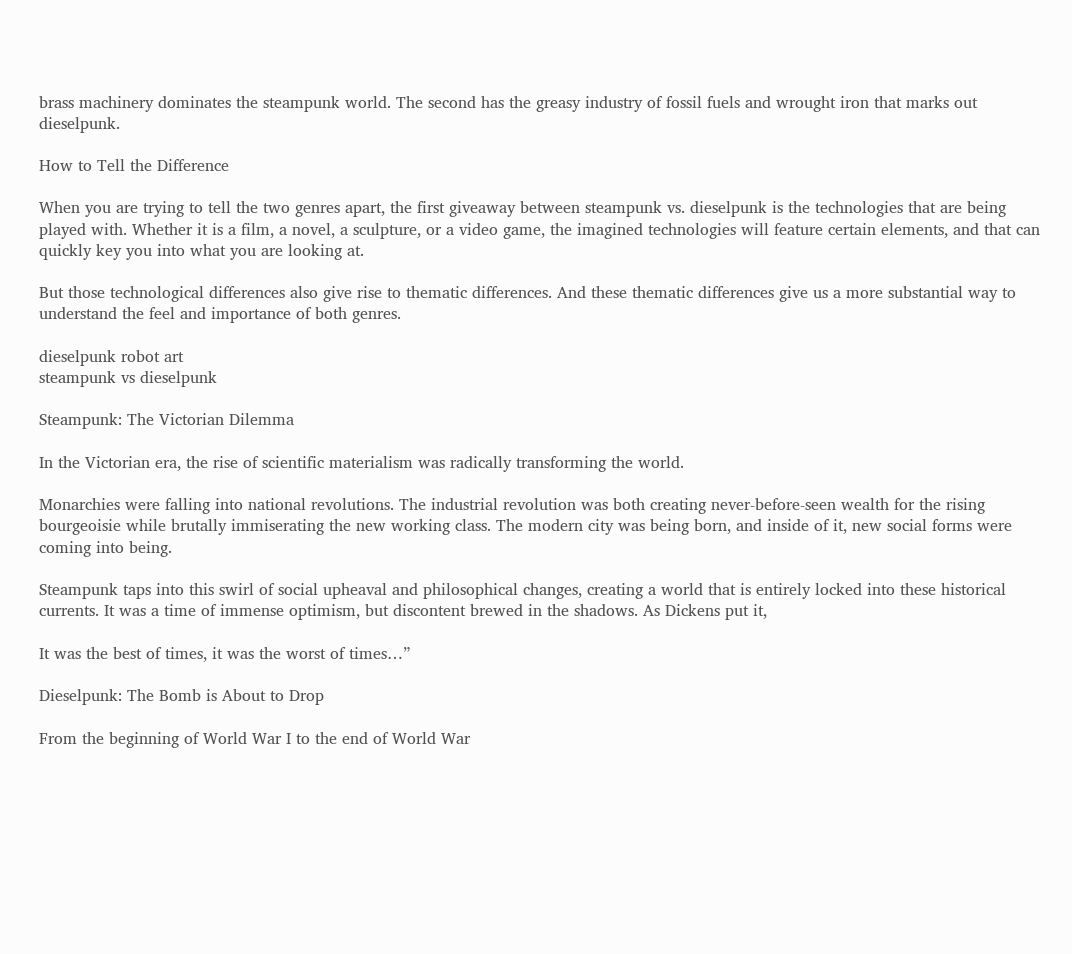brass machinery dominates the steampunk world. The second has the greasy industry of fossil fuels and wrought iron that marks out dieselpunk.

How to Tell the Difference

When you are trying to tell the two genres apart, the first giveaway between steampunk vs. dieselpunk is the technologies that are being played with. Whether it is a film, a novel, a sculpture, or a video game, the imagined technologies will feature certain elements, and that can quickly key you into what you are looking at.

But those technological differences also give rise to thematic differences. And these thematic differences give us a more substantial way to understand the feel and importance of both genres.

dieselpunk robot art
steampunk vs dieselpunk

Steampunk: The Victorian Dilemma

In the Victorian era, the rise of scientific materialism was radically transforming the world.

Monarchies were falling into national revolutions. The industrial revolution was both creating never-before-seen wealth for the rising bourgeoisie while brutally immiserating the new working class. The modern city was being born, and inside of it, new social forms were coming into being.

Steampunk taps into this swirl of social upheaval and philosophical changes, creating a world that is entirely locked into these historical currents. It was a time of immense optimism, but discontent brewed in the shadows. As Dickens put it,

It was the best of times, it was the worst of times…”

Dieselpunk: The Bomb is About to Drop

From the beginning of World War I to the end of World War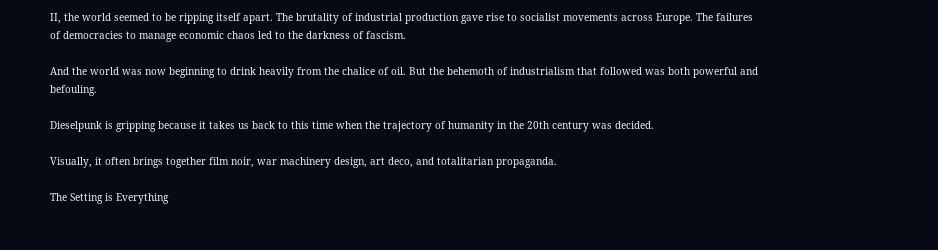II, the world seemed to be ripping itself apart. The brutality of industrial production gave rise to socialist movements across Europe. The failures of democracies to manage economic chaos led to the darkness of fascism.

And the world was now beginning to drink heavily from the chalice of oil. But the behemoth of industrialism that followed was both powerful and befouling.

Dieselpunk is gripping because it takes us back to this time when the trajectory of humanity in the 20th century was decided.

Visually, it often brings together film noir, war machinery design, art deco, and totalitarian propaganda.

The Setting is Everything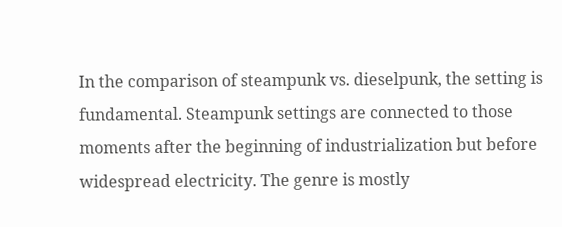In the comparison of steampunk vs. dieselpunk, the setting is fundamental. Steampunk settings are connected to those moments after the beginning of industrialization but before widespread electricity. The genre is mostly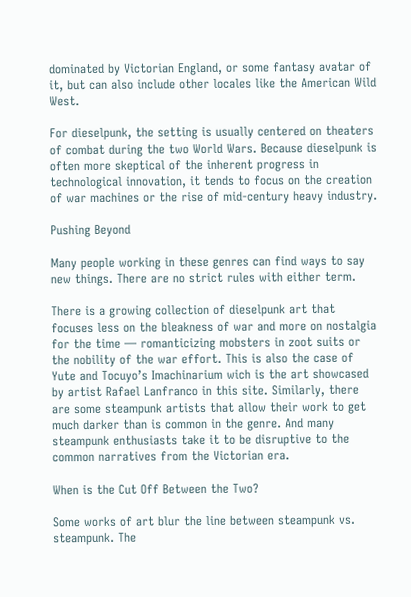dominated by Victorian England, or some fantasy avatar of it, but can also include other locales like the American Wild West.

For dieselpunk, the setting is usually centered on theaters of combat during the two World Wars. Because dieselpunk is often more skeptical of the inherent progress in technological innovation, it tends to focus on the creation of war machines or the rise of mid-century heavy industry.

Pushing Beyond

Many people working in these genres can find ways to say new things. There are no strict rules with either term.

There is a growing collection of dieselpunk art that focuses less on the bleakness of war and more on nostalgia for the time — romanticizing mobsters in zoot suits or the nobility of the war effort. This is also the case of Yute and Tocuyo’s Imachinarium wich is the art showcased  by artist Rafael Lanfranco in this site. Similarly, there are some steampunk artists that allow their work to get much darker than is common in the genre. And many steampunk enthusiasts take it to be disruptive to the common narratives from the Victorian era.

When is the Cut Off Between the Two?

Some works of art blur the line between steampunk vs. steampunk. The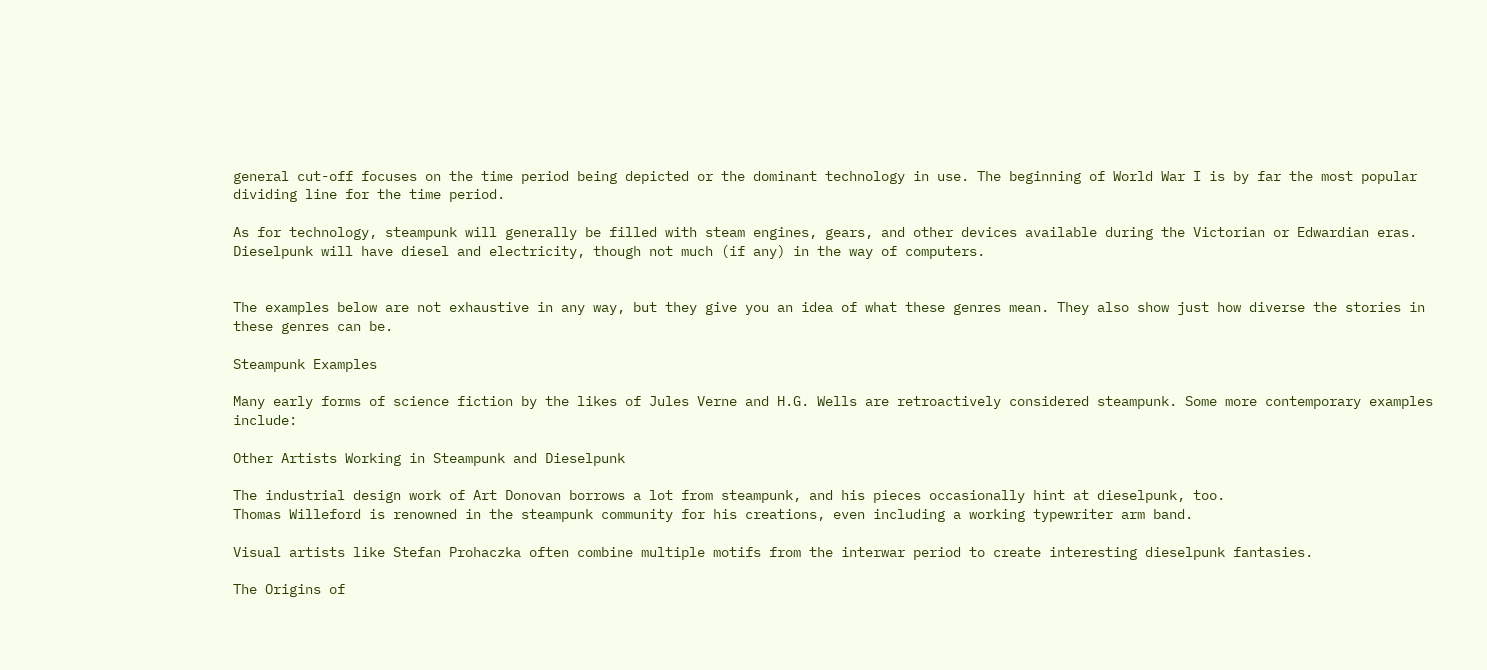general cut-off focuses on the time period being depicted or the dominant technology in use. The beginning of World War I is by far the most popular dividing line for the time period.

As for technology, steampunk will generally be filled with steam engines, gears, and other devices available during the Victorian or Edwardian eras. Dieselpunk will have diesel and electricity, though not much (if any) in the way of computers.


The examples below are not exhaustive in any way, but they give you an idea of what these genres mean. They also show just how diverse the stories in these genres can be.

Steampunk Examples

Many early forms of science fiction by the likes of Jules Verne and H.G. Wells are retroactively considered steampunk. Some more contemporary examples include:

Other Artists Working in Steampunk and Dieselpunk

The industrial design work of Art Donovan borrows a lot from steampunk, and his pieces occasionally hint at dieselpunk, too.
Thomas Willeford is renowned in the steampunk community for his creations, even including a working typewriter arm band.

Visual artists like Stefan Prohaczka often combine multiple motifs from the interwar period to create interesting dieselpunk fantasies.

The Origins of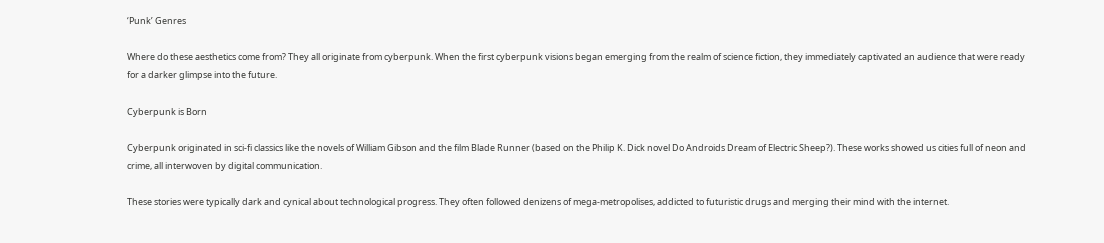‘Punk’ Genres

Where do these aesthetics come from? They all originate from cyberpunk. When the first cyberpunk visions began emerging from the realm of science fiction, they immediately captivated an audience that were ready for a darker glimpse into the future.

Cyberpunk is Born

Cyberpunk originated in sci-fi classics like the novels of William Gibson and the film Blade Runner (based on the Philip K. Dick novel Do Androids Dream of Electric Sheep?). These works showed us cities full of neon and crime, all interwoven by digital communication.

These stories were typically dark and cynical about technological progress. They often followed denizens of mega-metropolises, addicted to futuristic drugs and merging their mind with the internet.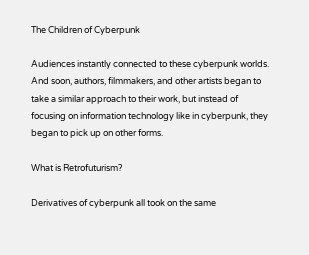The Children of Cyberpunk

Audiences instantly connected to these cyberpunk worlds. And soon, authors, filmmakers, and other artists began to take a similar approach to their work, but instead of focusing on information technology like in cyberpunk, they began to pick up on other forms.

What is Retrofuturism?

Derivatives of cyberpunk all took on the same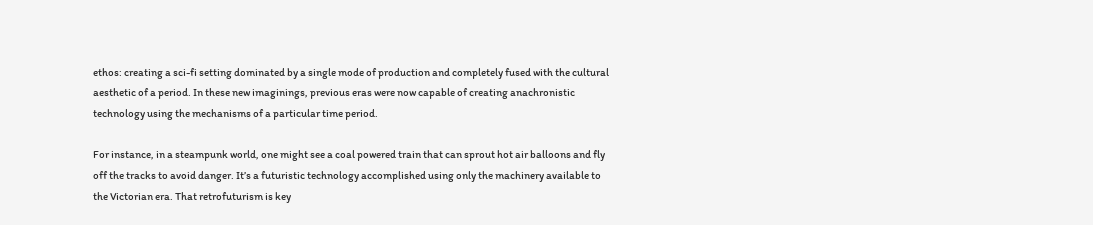ethos: creating a sci-fi setting dominated by a single mode of production and completely fused with the cultural aesthetic of a period. In these new imaginings, previous eras were now capable of creating anachronistic technology using the mechanisms of a particular time period.

For instance, in a steampunk world, one might see a coal powered train that can sprout hot air balloons and fly off the tracks to avoid danger. It’s a futuristic technology accomplished using only the machinery available to the Victorian era. That retrofuturism is key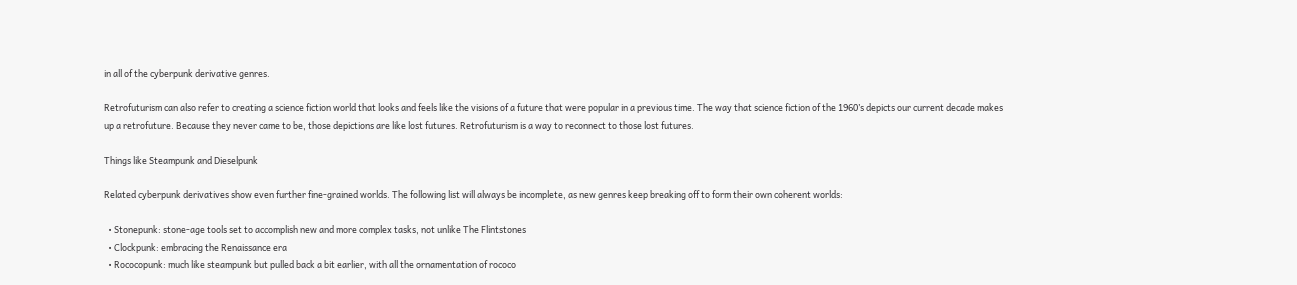in all of the cyberpunk derivative genres.

Retrofuturism can also refer to creating a science fiction world that looks and feels like the visions of a future that were popular in a previous time. The way that science fiction of the 1960’s depicts our current decade makes up a retrofuture. Because they never came to be, those depictions are like lost futures. Retrofuturism is a way to reconnect to those lost futures.

Things like Steampunk and Dieselpunk

Related cyberpunk derivatives show even further fine-grained worlds. The following list will always be incomplete, as new genres keep breaking off to form their own coherent worlds:

  • Stonepunk: stone-age tools set to accomplish new and more complex tasks, not unlike The Flintstones
  • Clockpunk: embracing the Renaissance era
  • Rococopunk: much like steampunk but pulled back a bit earlier, with all the ornamentation of rococo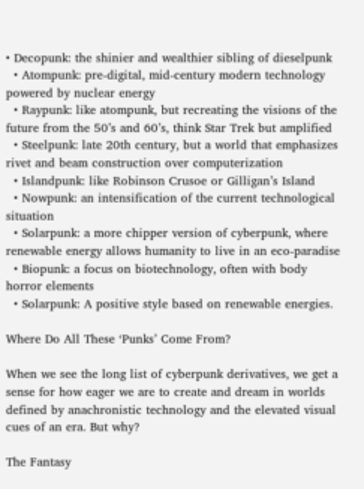• Decopunk: the shinier and wealthier sibling of dieselpunk
  • Atompunk: pre-digital, mid-century modern technology powered by nuclear energy
  • Raypunk: like atompunk, but recreating the visions of the future from the 50’s and 60’s, think Star Trek but amplified
  • Steelpunk: late 20th century, but a world that emphasizes rivet and beam construction over computerization
  • Islandpunk: like Robinson Crusoe or Gilligan’s Island
  • Nowpunk: an intensification of the current technological situation
  • Solarpunk: a more chipper version of cyberpunk, where renewable energy allows humanity to live in an eco-paradise
  • Biopunk: a focus on biotechnology, often with body horror elements
  • Solarpunk: A positive style based on renewable energies.

Where Do All These ‘Punks’ Come From?

When we see the long list of cyberpunk derivatives, we get a sense for how eager we are to create and dream in worlds defined by anachronistic technology and the elevated visual cues of an era. But why?

The Fantasy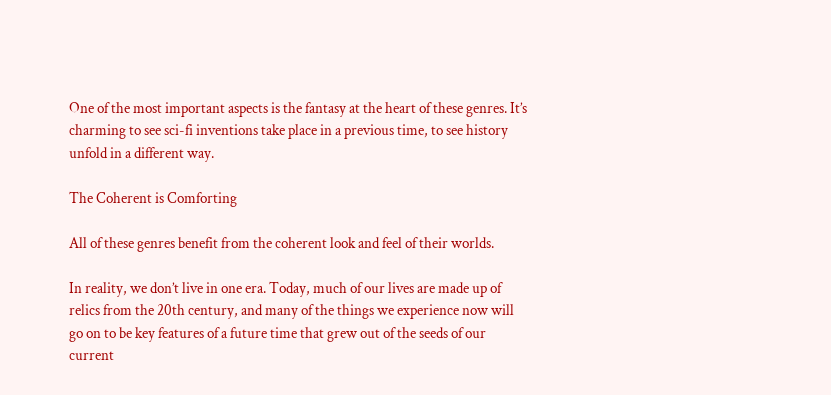One of the most important aspects is the fantasy at the heart of these genres. It’s charming to see sci-fi inventions take place in a previous time, to see history unfold in a different way.

The Coherent is Comforting

All of these genres benefit from the coherent look and feel of their worlds.

In reality, we don’t live in one era. Today, much of our lives are made up of relics from the 20th century, and many of the things we experience now will go on to be key features of a future time that grew out of the seeds of our current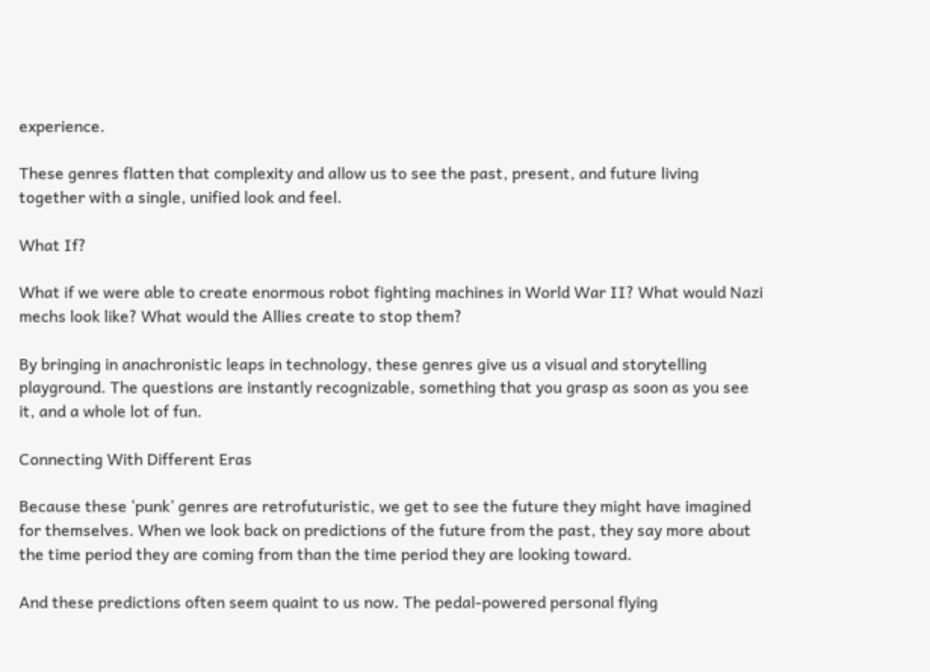experience.

These genres flatten that complexity and allow us to see the past, present, and future living together with a single, unified look and feel.

What If?

What if we were able to create enormous robot fighting machines in World War II? What would Nazi mechs look like? What would the Allies create to stop them?

By bringing in anachronistic leaps in technology, these genres give us a visual and storytelling playground. The questions are instantly recognizable, something that you grasp as soon as you see it, and a whole lot of fun.

Connecting With Different Eras

Because these ‘punk’ genres are retrofuturistic, we get to see the future they might have imagined for themselves. When we look back on predictions of the future from the past, they say more about the time period they are coming from than the time period they are looking toward.

And these predictions often seem quaint to us now. The pedal-powered personal flying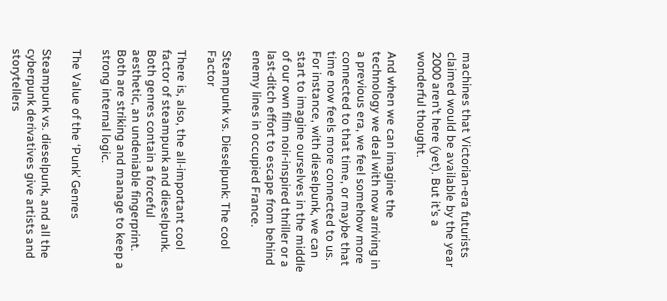machines that Victorian-era futurists claimed would be available by the year 2000 aren’t here (yet). But it’s a wonderful thought.

And when we can imagine the technology we deal with now arriving in a previous era, we feel somehow more connected to that time, or maybe that time now feels more connected to us. For instance, with dieselpunk, we can start to imagine ourselves in the middle of our own film noir-inspired thriller or a last-ditch effort to escape from behind enemy lines in occupied France.

Steampunk vs. Dieselpunk: The cool Factor

There is, also, the all-important cool factor of steampunk and dieselpunk. Both genres contain a forceful aesthetic, an undeniable fingerprint. Both are striking and manage to keep a strong internal logic.

The Value of the ‘Punk’ Genres

Steampunk vs. dieselpunk, and all the cyberpunk derivatives give artists and storytellers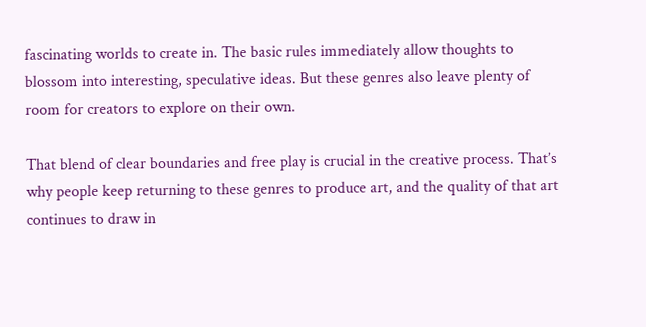fascinating worlds to create in. The basic rules immediately allow thoughts to blossom into interesting, speculative ideas. But these genres also leave plenty of room for creators to explore on their own.

That blend of clear boundaries and free play is crucial in the creative process. That’s why people keep returning to these genres to produce art, and the quality of that art continues to draw in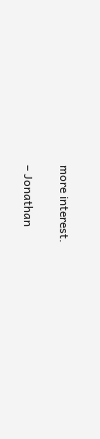more interest.

– Jonathan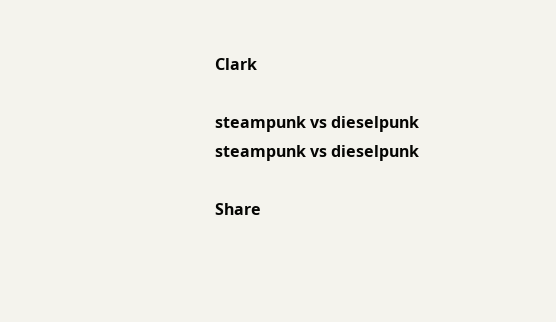Clark

steampunk vs dieselpunk
steampunk vs dieselpunk

Share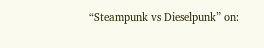“Steampunk vs Dieselpunk” on: